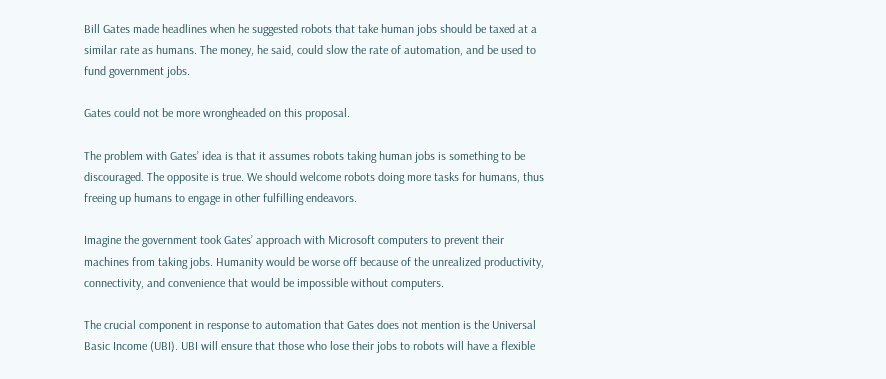Bill Gates made headlines when he suggested robots that take human jobs should be taxed at a similar rate as humans. The money, he said, could slow the rate of automation, and be used to fund government jobs.

Gates could not be more wrongheaded on this proposal.

The problem with Gates’ idea is that it assumes robots taking human jobs is something to be discouraged. The opposite is true. We should welcome robots doing more tasks for humans, thus freeing up humans to engage in other fulfilling endeavors.

Imagine the government took Gates’ approach with Microsoft computers to prevent their machines from taking jobs. Humanity would be worse off because of the unrealized productivity, connectivity, and convenience that would be impossible without computers.

The crucial component in response to automation that Gates does not mention is the Universal Basic Income (UBI). UBI will ensure that those who lose their jobs to robots will have a flexible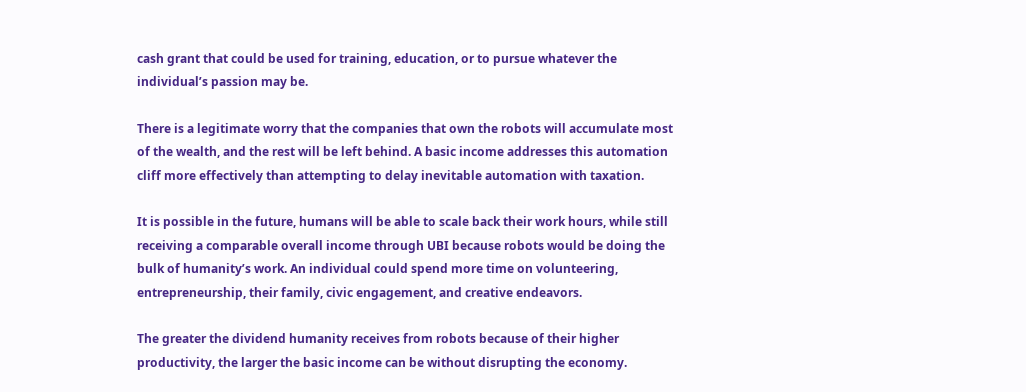cash grant that could be used for training, education, or to pursue whatever the individual’s passion may be.

There is a legitimate worry that the companies that own the robots will accumulate most of the wealth, and the rest will be left behind. A basic income addresses this automation cliff more effectively than attempting to delay inevitable automation with taxation.

It is possible in the future, humans will be able to scale back their work hours, while still receiving a comparable overall income through UBI because robots would be doing the bulk of humanity’s work. An individual could spend more time on volunteering, entrepreneurship, their family, civic engagement, and creative endeavors.

The greater the dividend humanity receives from robots because of their higher productivity, the larger the basic income can be without disrupting the economy.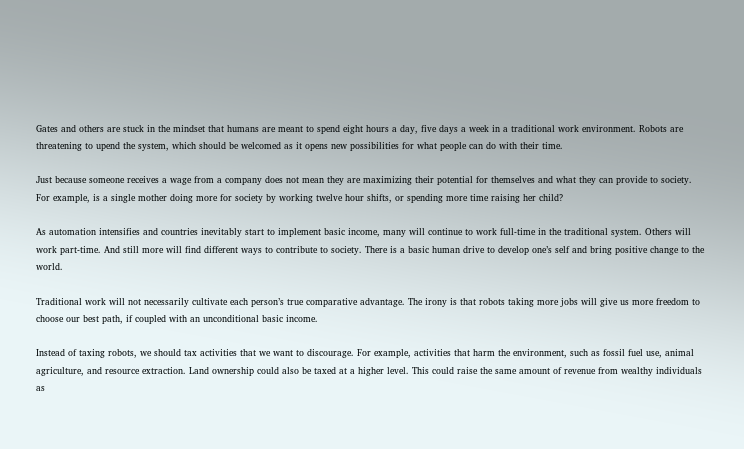Gates and others are stuck in the mindset that humans are meant to spend eight hours a day, five days a week in a traditional work environment. Robots are threatening to upend the system, which should be welcomed as it opens new possibilities for what people can do with their time.

Just because someone receives a wage from a company does not mean they are maximizing their potential for themselves and what they can provide to society. For example, is a single mother doing more for society by working twelve hour shifts, or spending more time raising her child?

As automation intensifies and countries inevitably start to implement basic income, many will continue to work full-time in the traditional system. Others will work part-time. And still more will find different ways to contribute to society. There is a basic human drive to develop one’s self and bring positive change to the world.

Traditional work will not necessarily cultivate each person’s true comparative advantage. The irony is that robots taking more jobs will give us more freedom to choose our best path, if coupled with an unconditional basic income.

Instead of taxing robots, we should tax activities that we want to discourage. For example, activities that harm the environment, such as fossil fuel use, animal agriculture, and resource extraction. Land ownership could also be taxed at a higher level. This could raise the same amount of revenue from wealthy individuals as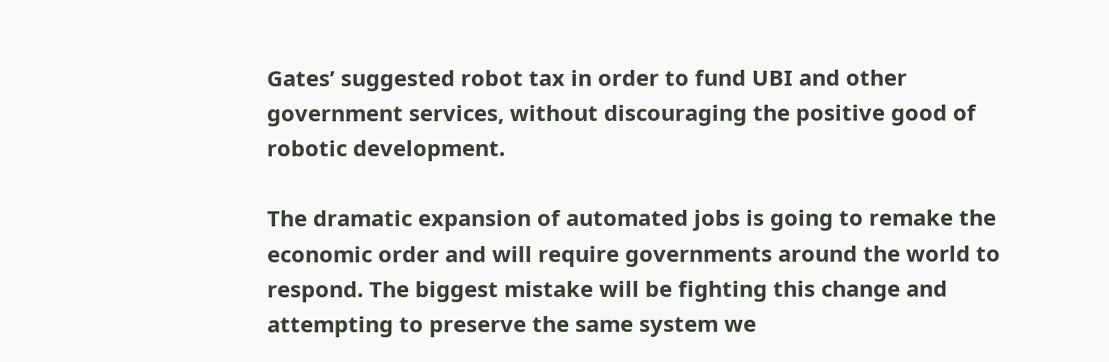Gates’ suggested robot tax in order to fund UBI and other government services, without discouraging the positive good of robotic development.

The dramatic expansion of automated jobs is going to remake the economic order and will require governments around the world to respond. The biggest mistake will be fighting this change and attempting to preserve the same system we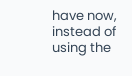have now, instead of using the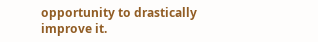opportunity to drastically improve it.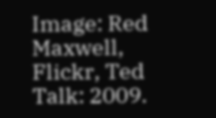Image: Red Maxwell, Flickr, Ted Talk: 2009.